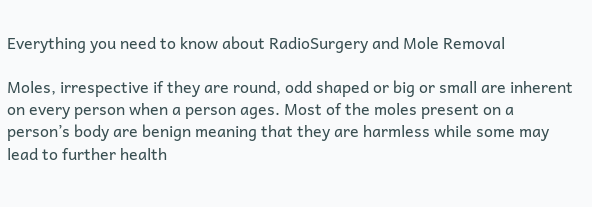Everything you need to know about RadioSurgery and Mole Removal

Moles, irrespective if they are round, odd shaped or big or small are inherent on every person when a person ages. Most of the moles present on a person’s body are benign meaning that they are harmless while some may lead to further health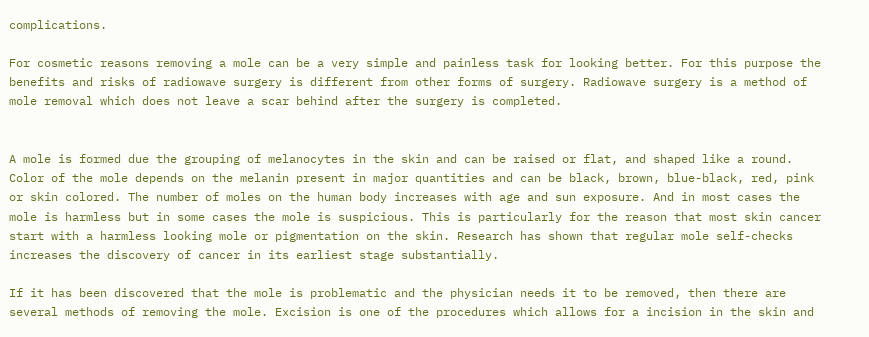complications.

For cosmetic reasons removing a mole can be a very simple and painless task for looking better. For this purpose the benefits and risks of radiowave surgery is different from other forms of surgery. Radiowave surgery is a method of mole removal which does not leave a scar behind after the surgery is completed.


A mole is formed due the grouping of melanocytes in the skin and can be raised or flat, and shaped like a round. Color of the mole depends on the melanin present in major quantities and can be black, brown, blue-black, red, pink or skin colored. The number of moles on the human body increases with age and sun exposure. And in most cases the mole is harmless but in some cases the mole is suspicious. This is particularly for the reason that most skin cancer start with a harmless looking mole or pigmentation on the skin. Research has shown that regular mole self-checks increases the discovery of cancer in its earliest stage substantially.

If it has been discovered that the mole is problematic and the physician needs it to be removed, then there are several methods of removing the mole. Excision is one of the procedures which allows for a incision in the skin and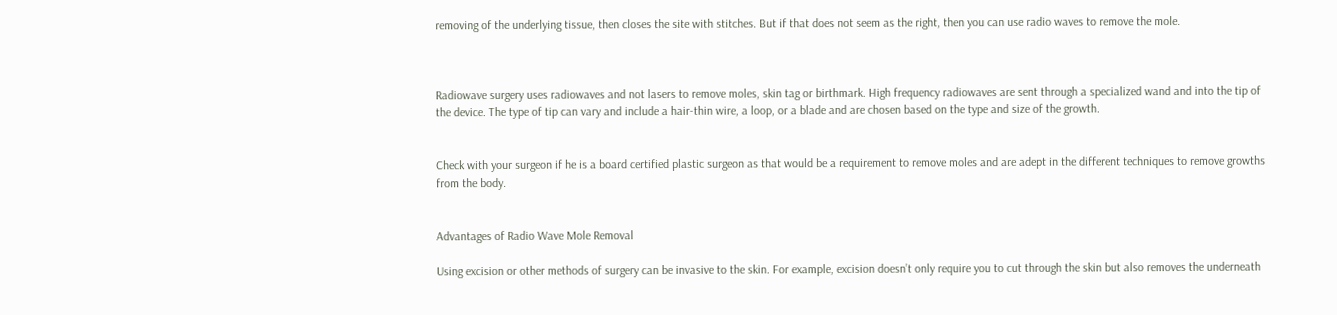removing of the underlying tissue, then closes the site with stitches. But if that does not seem as the right, then you can use radio waves to remove the mole.



Radiowave surgery uses radiowaves and not lasers to remove moles, skin tag or birthmark. High frequency radiowaves are sent through a specialized wand and into the tip of the device. The type of tip can vary and include a hair-thin wire, a loop, or a blade and are chosen based on the type and size of the growth.


Check with your surgeon if he is a board certified plastic surgeon as that would be a requirement to remove moles and are adept in the different techniques to remove growths from the body.


Advantages of Radio Wave Mole Removal

Using excision or other methods of surgery can be invasive to the skin. For example, excision doesn’t only require you to cut through the skin but also removes the underneath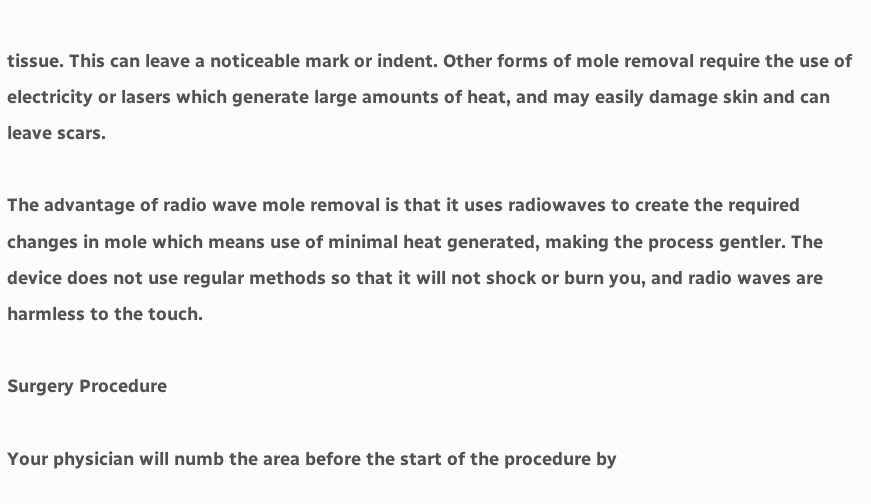tissue. This can leave a noticeable mark or indent. Other forms of mole removal require the use of electricity or lasers which generate large amounts of heat, and may easily damage skin and can leave scars.

The advantage of radio wave mole removal is that it uses radiowaves to create the required changes in mole which means use of minimal heat generated, making the process gentler. The device does not use regular methods so that it will not shock or burn you, and radio waves are harmless to the touch.

Surgery Procedure

Your physician will numb the area before the start of the procedure by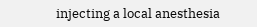injecting a local anesthesia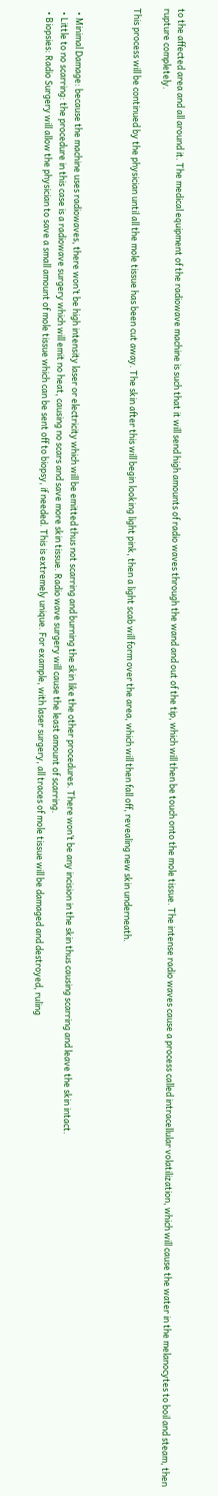to the affected area and all around it. The medical equipment of the radiowave machine is such that it will send high amounts of radio waves through the wand and out of the tip, which will then be touch onto the mole tissue. The intense radio waves cause a process called intracellular volatilization, which will cause the water in the melanocytes to boil and steam, then rupture completely.

This process will be continued by the physician until all the mole tissue has been cut away. The skin after this will begin looking light pink, then a light scab will form over the area, which will then fall off, revealing new skin underneath.



  • Minimal Damage: because the machine uses radiowaves, there won’t be high intensity laser or electricity which will be emitted thus not scarring and burning the skin like the other procedures. There won’t be any incision in the skin thus causing scarring and leave the skin intact.
  • Little to no scarring: the procedure in this case is a radiowave surgery which will emit no heat, causing no scars and save more skin tissue. Radio wave surgery will cause the least amount of scarring.
  • Biopsies: Radio Surgery will allow the physician to save a small amount of mole tissue which can be sent off to biopsy, if needed. This is extremely unique. For example, with laser surgery, all traces of mole tissue will be damaged and destroyed, ruling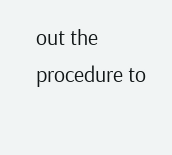out the procedure to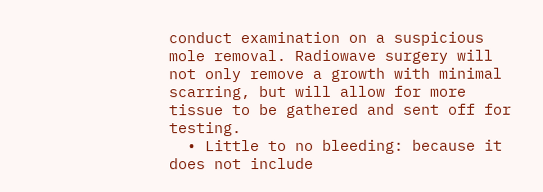conduct examination on a suspicious mole removal. Radiowave surgery will not only remove a growth with minimal scarring, but will allow for more tissue to be gathered and sent off for testing.
  • Little to no bleeding: because it does not include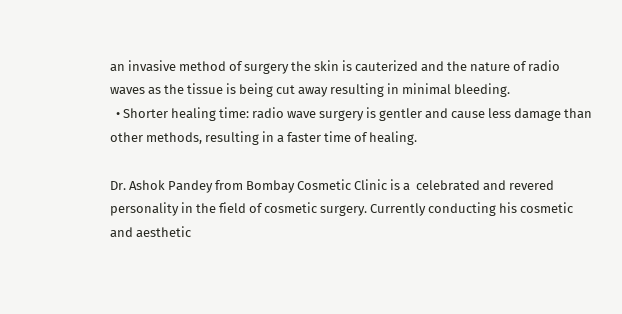an invasive method of surgery the skin is cauterized and the nature of radio waves as the tissue is being cut away resulting in minimal bleeding.
  • Shorter healing time: radio wave surgery is gentler and cause less damage than other methods, resulting in a faster time of healing.

Dr. Ashok Pandey from Bombay Cosmetic Clinic is a  celebrated and revered personality in the field of cosmetic surgery. Currently conducting his cosmetic and aesthetic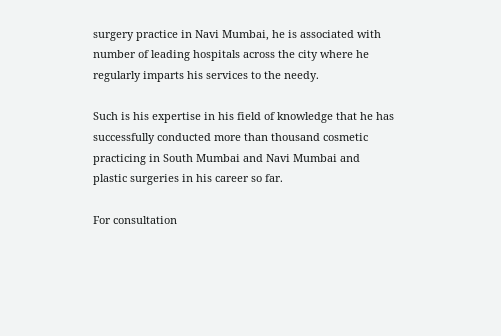surgery practice in Navi Mumbai, he is associated with number of leading hospitals across the city where he regularly imparts his services to the needy.

Such is his expertise in his field of knowledge that he has successfully conducted more than thousand cosmetic practicing in South Mumbai and Navi Mumbai and plastic surgeries in his career so far.

For consultation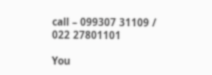call – 099307 31109 / 022 27801101

You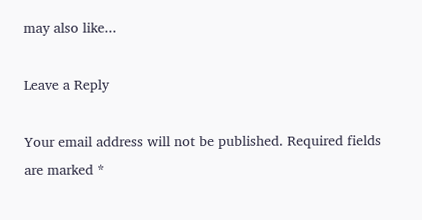may also like...

Leave a Reply

Your email address will not be published. Required fields are marked *